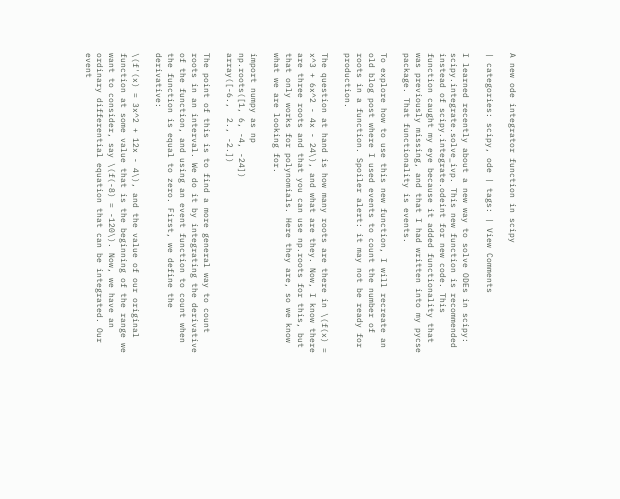A new ode integrator function in scipy

| categories: scipy, ode | tags: | View Comments

I learned recently about a new way to solve ODEs in scipy: scipy.integrate.solve_ivp. This new function is recommended instead of scipy.integrate.odeint for new code. This function caught my eye because it added functionality that was previously missing, and that I had written into my pycse package. That functionality is events.

To explore how to use this new function, I will recreate an old blog post where I used events to count the number of roots in a function. Spoiler alert: it may not be ready for production.

The question at hand is how many roots are there in \(f(x) = x^3 + 6x^2 - 4x - 24\), and what are they. Now, I know there are three roots and that you can use np.roots for this, but that only works for polynomials. Here they are, so we know what we are looking for.

import numpy as np
np.roots([1, 6, -4, -24])
array([-6.,  2., -2.])

The point of this is to find a more general way to count roots in an interval. We do it by integrating the derivative of the function, and using an event function to count when the function is equal to zero. First, we define the derivative:

\(f'(x) = 3x^2 + 12x - 4\), and the value of our original function at some value that is the beginning of the range we want to consider, say \(f(-8) = -120\). Now, we have an ordinary differential equation that can be integrated. Our event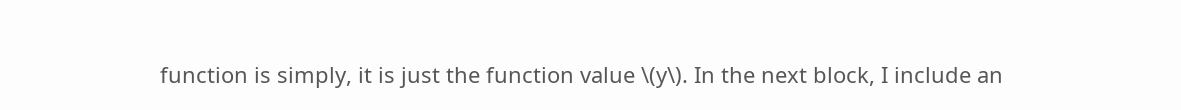function is simply, it is just the function value \(y\). In the next block, I include an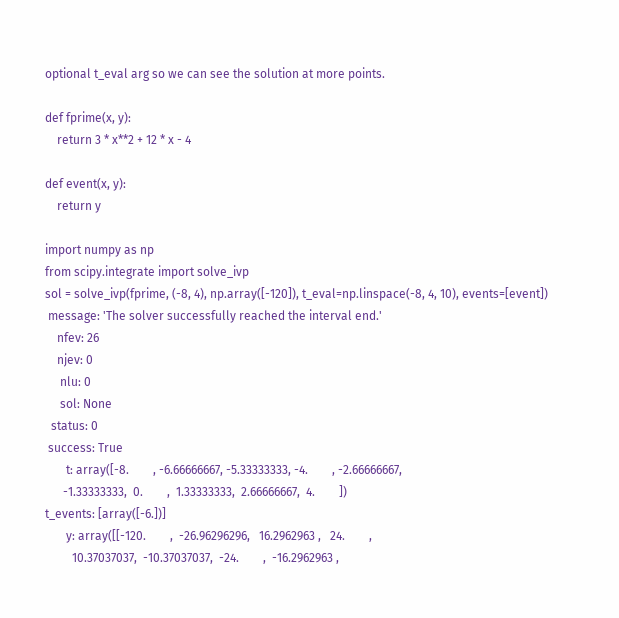optional t_eval arg so we can see the solution at more points.

def fprime(x, y):
    return 3 * x**2 + 12 * x - 4

def event(x, y):
    return y

import numpy as np
from scipy.integrate import solve_ivp
sol = solve_ivp(fprime, (-8, 4), np.array([-120]), t_eval=np.linspace(-8, 4, 10), events=[event])
 message: 'The solver successfully reached the interval end.'
    nfev: 26
    njev: 0
     nlu: 0
     sol: None
  status: 0
 success: True
       t: array([-8.        , -6.66666667, -5.33333333, -4.        , -2.66666667,
      -1.33333333,  0.        ,  1.33333333,  2.66666667,  4.        ])
t_events: [array([-6.])]
       y: array([[-120.        ,  -26.96296296,   16.2962963 ,   24.        ,
         10.37037037,  -10.37037037,  -24.        ,  -16.2962963 ,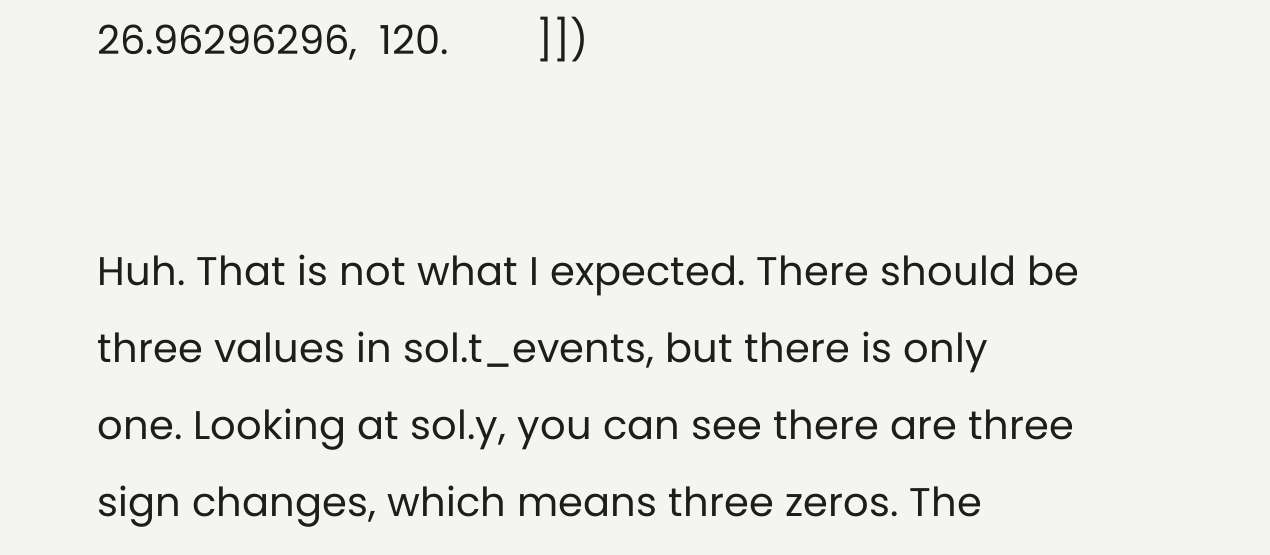26.96296296,  120.        ]])


Huh. That is not what I expected. There should be three values in sol.t_events, but there is only one. Looking at sol.y, you can see there are three sign changes, which means three zeros. The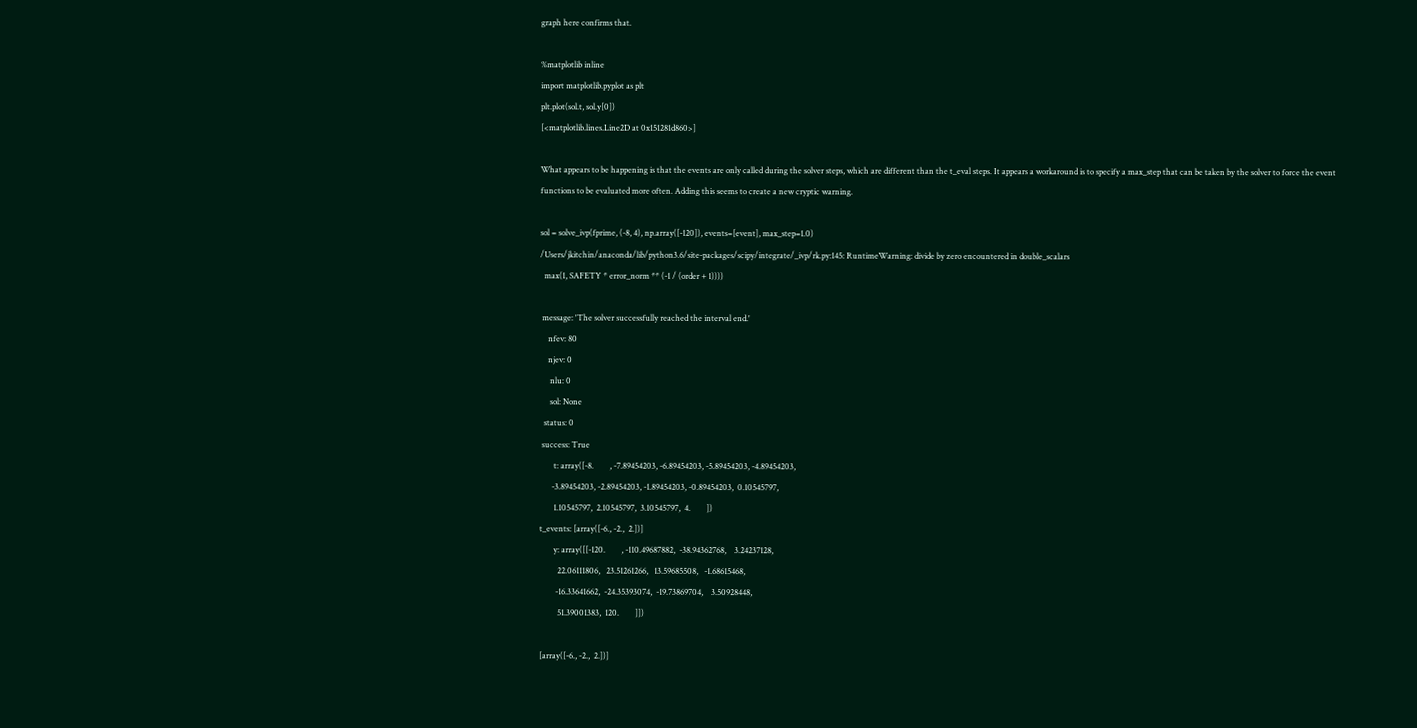graph here confirms that.

%matplotlib inline
import matplotlib.pyplot as plt
plt.plot(sol.t, sol.y[0])
[<matplotlib.lines.Line2D at 0x151281d860>]

What appears to be happening is that the events are only called during the solver steps, which are different than the t_eval steps. It appears a workaround is to specify a max_step that can be taken by the solver to force the event functions to be evaluated more often. Adding this seems to create a new cryptic warning.

sol = solve_ivp(fprime, (-8, 4), np.array([-120]), events=[event], max_step=1.0)
/Users/jkitchin/anaconda/lib/python3.6/site-packages/scipy/integrate/_ivp/rk.py:145: RuntimeWarning: divide by zero encountered in double_scalars
  max(1, SAFETY * error_norm ** (-1 / (order + 1))))

 message: 'The solver successfully reached the interval end.'
    nfev: 80
    njev: 0
     nlu: 0
     sol: None
  status: 0
 success: True
       t: array([-8.        , -7.89454203, -6.89454203, -5.89454203, -4.89454203,
      -3.89454203, -2.89454203, -1.89454203, -0.89454203,  0.10545797,
       1.10545797,  2.10545797,  3.10545797,  4.        ])
t_events: [array([-6., -2.,  2.])]
       y: array([[-120.        , -110.49687882,  -38.94362768,    3.24237128,
         22.06111806,   23.51261266,   13.59685508,   -1.68615468,
        -16.33641662,  -24.35393074,  -19.73869704,    3.50928448,
         51.39001383,  120.        ]])

[array([-6., -2.,  2.])]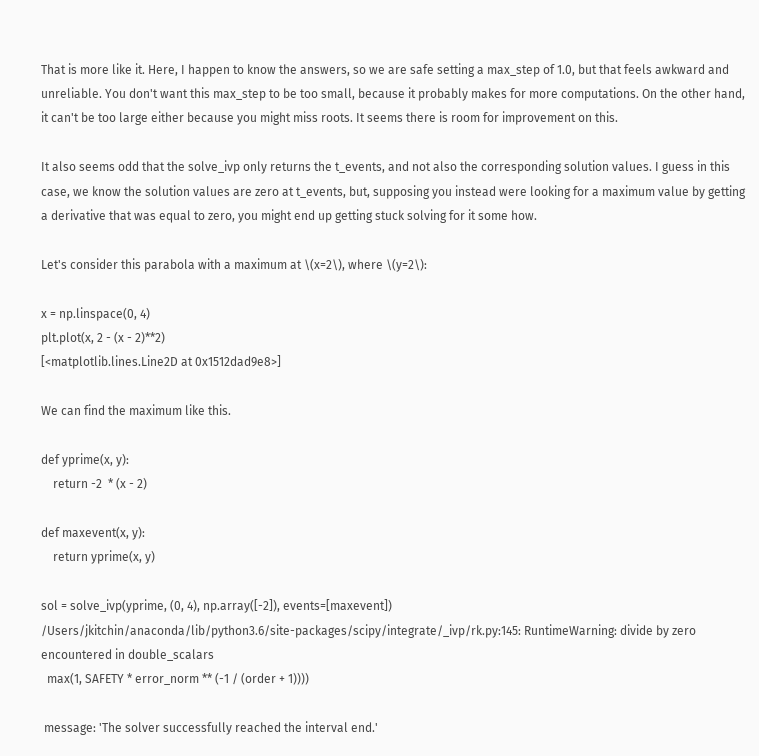That is more like it. Here, I happen to know the answers, so we are safe setting a max_step of 1.0, but that feels awkward and unreliable. You don't want this max_step to be too small, because it probably makes for more computations. On the other hand, it can't be too large either because you might miss roots. It seems there is room for improvement on this.

It also seems odd that the solve_ivp only returns the t_events, and not also the corresponding solution values. I guess in this case, we know the solution values are zero at t_events, but, supposing you instead were looking for a maximum value by getting a derivative that was equal to zero, you might end up getting stuck solving for it some how.

Let's consider this parabola with a maximum at \(x=2\), where \(y=2\):

x = np.linspace(0, 4)
plt.plot(x, 2 - (x - 2)**2)
[<matplotlib.lines.Line2D at 0x1512dad9e8>]

We can find the maximum like this.

def yprime(x, y):
    return -2  * (x - 2)

def maxevent(x, y):
    return yprime(x, y)

sol = solve_ivp(yprime, (0, 4), np.array([-2]), events=[maxevent])
/Users/jkitchin/anaconda/lib/python3.6/site-packages/scipy/integrate/_ivp/rk.py:145: RuntimeWarning: divide by zero encountered in double_scalars
  max(1, SAFETY * error_norm ** (-1 / (order + 1))))

 message: 'The solver successfully reached the interval end.'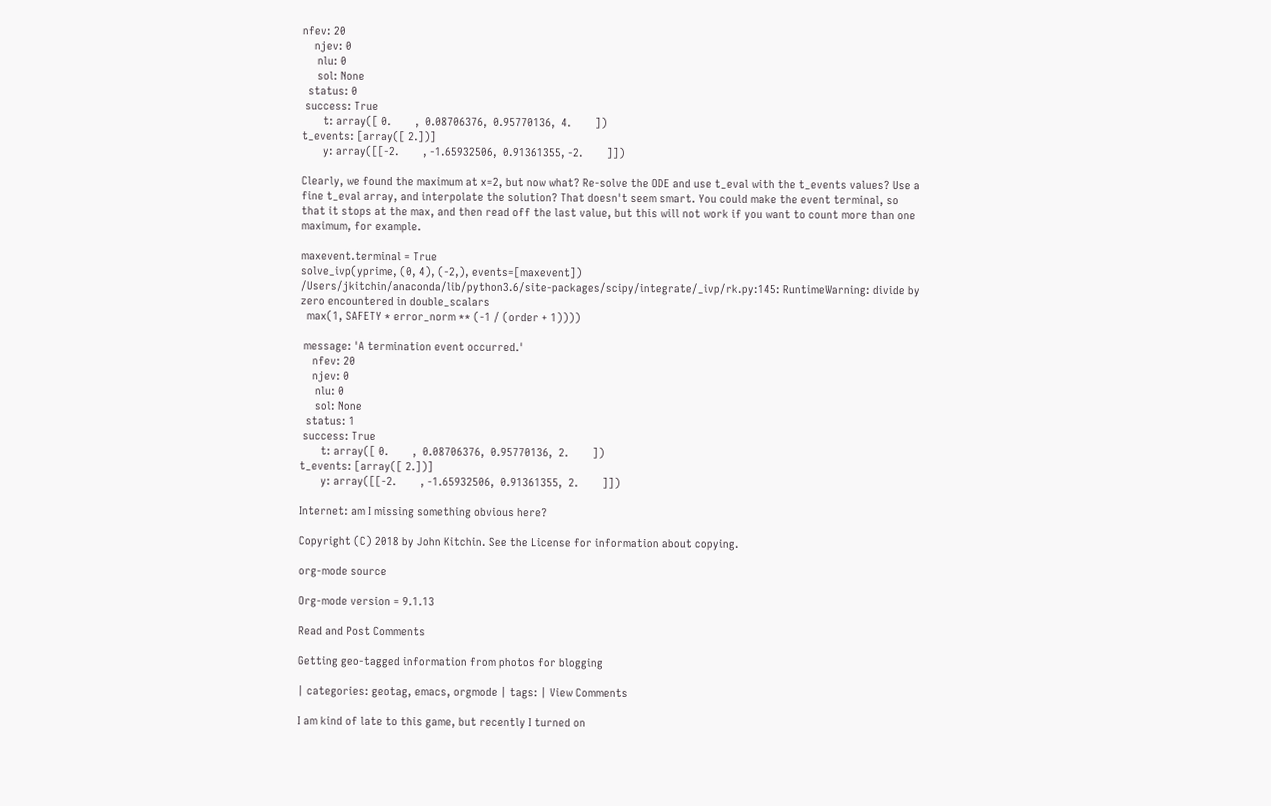nfev: 20
    njev: 0
     nlu: 0
     sol: None
  status: 0
 success: True
       t: array([ 0.        ,  0.08706376,  0.95770136,  4.        ])
t_events: [array([ 2.])]
       y: array([[-2.        , -1.65932506,  0.91361355, -2.        ]])

Clearly, we found the maximum at x=2, but now what? Re-solve the ODE and use t_eval with the t_events values? Use a fine t_eval array, and interpolate the solution? That doesn't seem smart. You could make the event terminal, so that it stops at the max, and then read off the last value, but this will not work if you want to count more than one maximum, for example.

maxevent.terminal = True
solve_ivp(yprime, (0, 4), (-2,), events=[maxevent])
/Users/jkitchin/anaconda/lib/python3.6/site-packages/scipy/integrate/_ivp/rk.py:145: RuntimeWarning: divide by zero encountered in double_scalars
  max(1, SAFETY * error_norm ** (-1 / (order + 1))))

 message: 'A termination event occurred.'
    nfev: 20
    njev: 0
     nlu: 0
     sol: None
  status: 1
 success: True
       t: array([ 0.        ,  0.08706376,  0.95770136,  2.        ])
t_events: [array([ 2.])]
       y: array([[-2.        , -1.65932506,  0.91361355,  2.        ]])

Internet: am I missing something obvious here?

Copyright (C) 2018 by John Kitchin. See the License for information about copying.

org-mode source

Org-mode version = 9.1.13

Read and Post Comments

Getting geo-tagged information from photos for blogging

| categories: geotag, emacs, orgmode | tags: | View Comments

I am kind of late to this game, but recently I turned on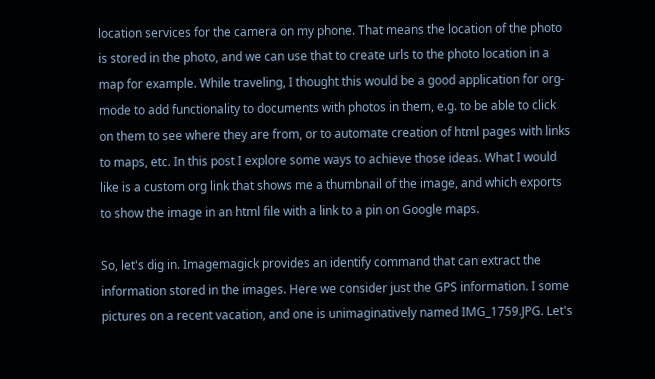location services for the camera on my phone. That means the location of the photo is stored in the photo, and we can use that to create urls to the photo location in a map for example. While traveling, I thought this would be a good application for org-mode to add functionality to documents with photos in them, e.g. to be able to click on them to see where they are from, or to automate creation of html pages with links to maps, etc. In this post I explore some ways to achieve those ideas. What I would like is a custom org link that shows me a thumbnail of the image, and which exports to show the image in an html file with a link to a pin on Google maps.

So, let's dig in. Imagemagick provides an identify command that can extract the information stored in the images. Here we consider just the GPS information. I some pictures on a recent vacation, and one is unimaginatively named IMG_1759.JPG. Let's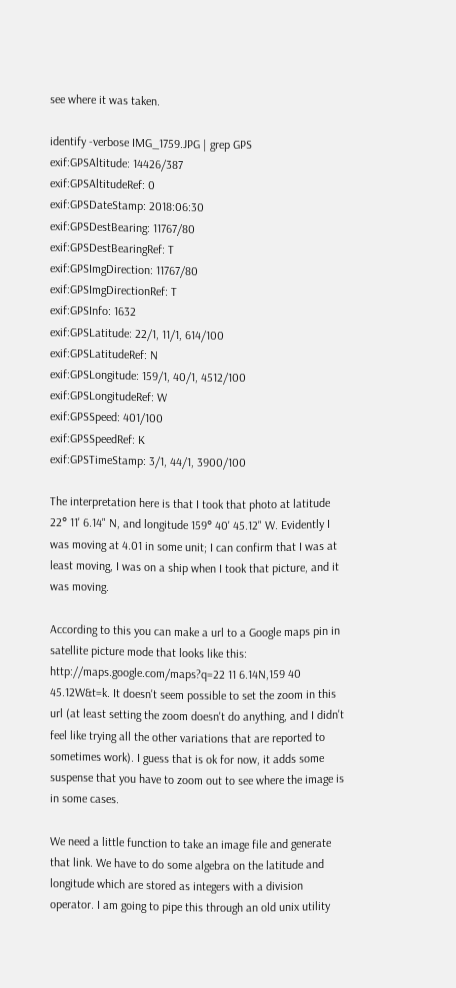see where it was taken.

identify -verbose IMG_1759.JPG | grep GPS
exif:GPSAltitude: 14426/387
exif:GPSAltitudeRef: 0
exif:GPSDateStamp: 2018:06:30
exif:GPSDestBearing: 11767/80
exif:GPSDestBearingRef: T
exif:GPSImgDirection: 11767/80
exif:GPSImgDirectionRef: T
exif:GPSInfo: 1632
exif:GPSLatitude: 22/1, 11/1, 614/100
exif:GPSLatitudeRef: N
exif:GPSLongitude: 159/1, 40/1, 4512/100
exif:GPSLongitudeRef: W
exif:GPSSpeed: 401/100
exif:GPSSpeedRef: K
exif:GPSTimeStamp: 3/1, 44/1, 3900/100

The interpretation here is that I took that photo at latitude 22° 11' 6.14" N, and longitude 159° 40' 45.12" W. Evidently I was moving at 4.01 in some unit; I can confirm that I was at least moving, I was on a ship when I took that picture, and it was moving.

According to this you can make a url to a Google maps pin in satellite picture mode that looks like this: http://maps.google.com/maps?q=22 11 6.14N,159 40 45.12W&t=k. It doesn't seem possible to set the zoom in this url (at least setting the zoom doesn't do anything, and I didn't feel like trying all the other variations that are reported to sometimes work). I guess that is ok for now, it adds some suspense that you have to zoom out to see where the image is in some cases.

We need a little function to take an image file and generate that link. We have to do some algebra on the latitude and longitude which are stored as integers with a division operator. I am going to pipe this through an old unix utility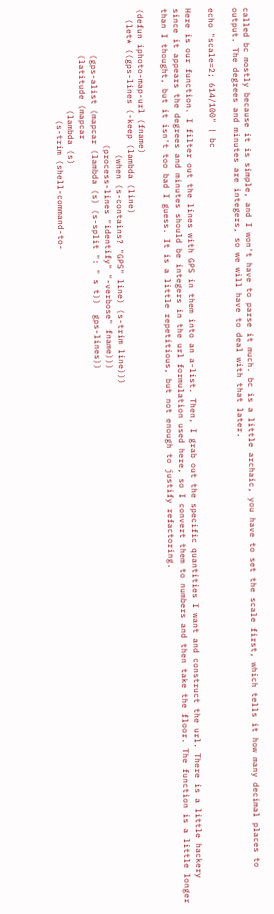called bc mostly because it is simple, and I won't have to parse it much. bc is a little archaic, you have to set the scale first, which tells it how many decimal places to output. The degrees and minutes are integers, so we will have to deal with that later.

echo "scale=2; 614/100" | bc

Here is our function. I filter out the lines with GPS in them into an a-list. Then, I grab out the specific quantities I want and construct the url. There is a little hackery since it appears the degrees and minutes should be integers in the url formulation used here, so I convert them to numbers and then take the floor. The function is a little longer than I thought, but it isn't too bad I guess. It is a little repetitious, but not enough to justify refactoring.

(defun iphoto-map-url (fname)
  (let* ((gps-lines (-keep (lambda (line)
                             (when (s-contains? "GPS" line) (s-trim line)))
                           (process-lines "identify" "-verbose" fname)))
         (gps-alist (mapcar (lambda (s) (s-split ": " s t))  gps-lines))
         (latitude (mapcar
                    (lambda (s)
                      (s-trim (shell-command-to-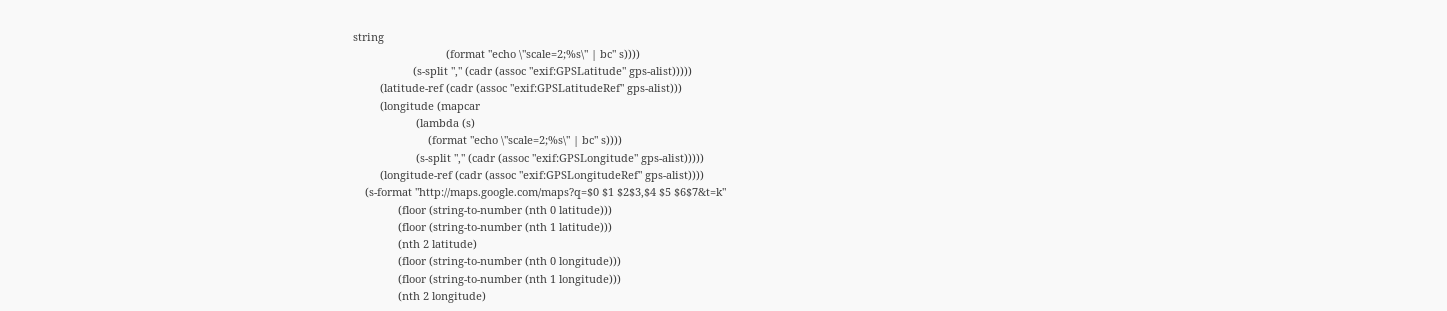string
                               (format "echo \"scale=2;%s\" | bc" s))))
                    (s-split "," (cadr (assoc "exif:GPSLatitude" gps-alist)))))
         (latitude-ref (cadr (assoc "exif:GPSLatitudeRef" gps-alist)))
         (longitude (mapcar
                     (lambda (s)
                         (format "echo \"scale=2;%s\" | bc" s))))
                     (s-split "," (cadr (assoc "exif:GPSLongitude" gps-alist)))))
         (longitude-ref (cadr (assoc "exif:GPSLongitudeRef" gps-alist))))
    (s-format "http://maps.google.com/maps?q=$0 $1 $2$3,$4 $5 $6$7&t=k"
               (floor (string-to-number (nth 0 latitude)))
               (floor (string-to-number (nth 1 latitude)))
               (nth 2 latitude)
               (floor (string-to-number (nth 0 longitude)))
               (floor (string-to-number (nth 1 longitude)))
               (nth 2 longitude)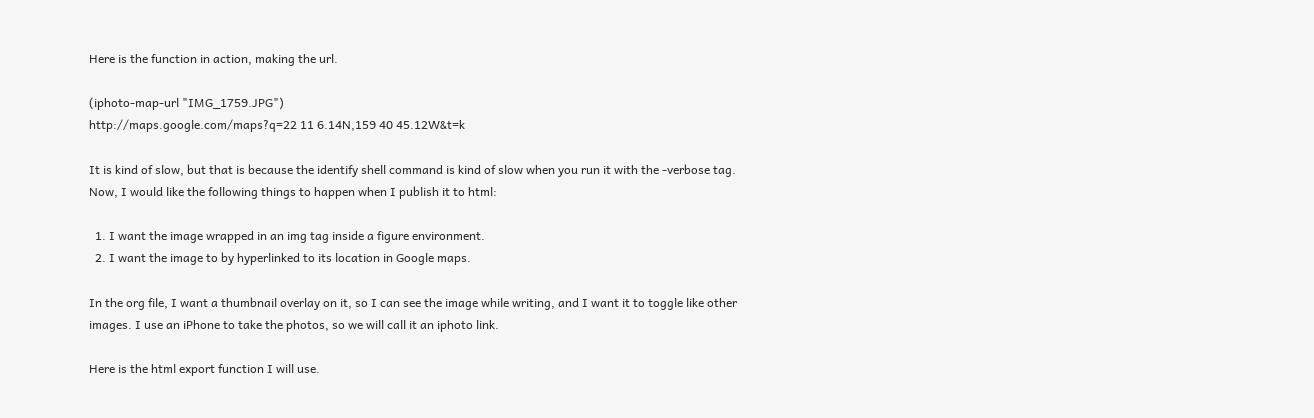Here is the function in action, making the url.

(iphoto-map-url "IMG_1759.JPG")
http://maps.google.com/maps?q=22 11 6.14N,159 40 45.12W&t=k

It is kind of slow, but that is because the identify shell command is kind of slow when you run it with the -verbose tag. Now, I would like the following things to happen when I publish it to html:

  1. I want the image wrapped in an img tag inside a figure environment.
  2. I want the image to by hyperlinked to its location in Google maps.

In the org file, I want a thumbnail overlay on it, so I can see the image while writing, and I want it to toggle like other images. I use an iPhone to take the photos, so we will call it an iphoto link.

Here is the html export function I will use.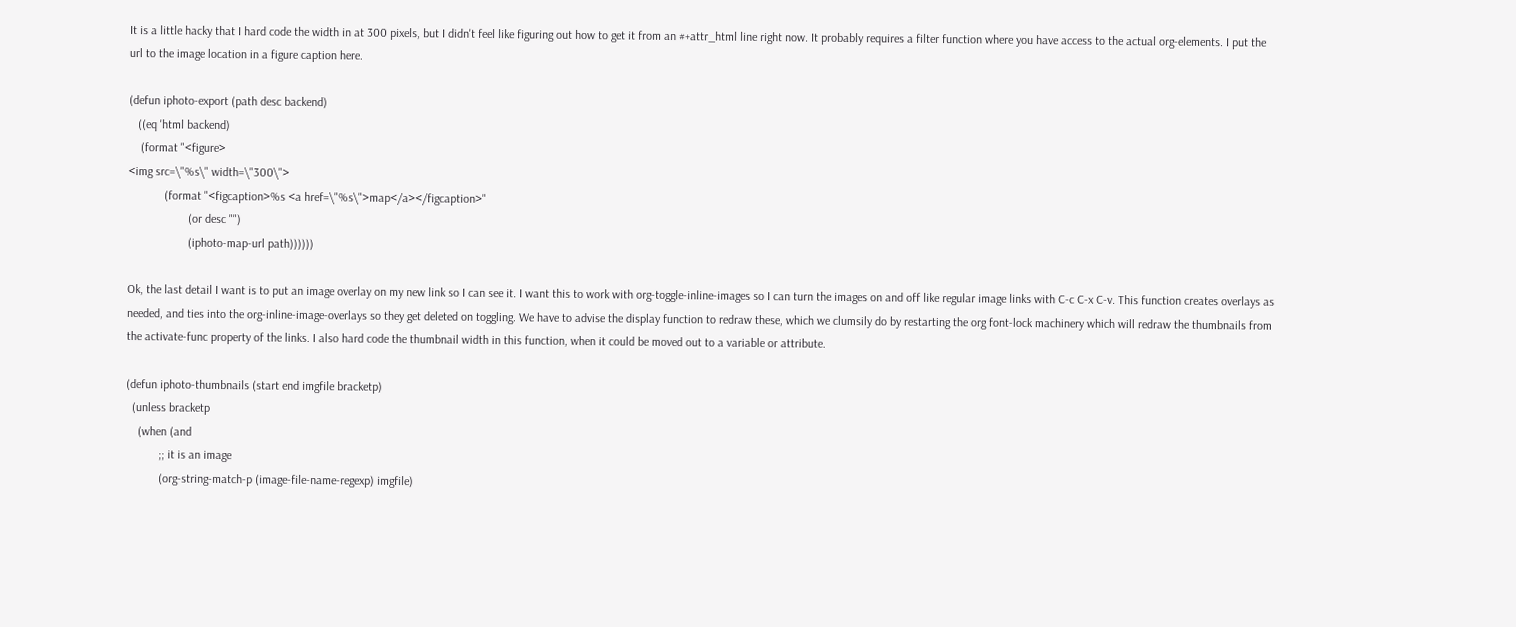It is a little hacky that I hard code the width in at 300 pixels, but I didn't feel like figuring out how to get it from an #+attr_html line right now. It probably requires a filter function where you have access to the actual org-elements. I put the url to the image location in a figure caption here.

(defun iphoto-export (path desc backend)
   ((eq 'html backend)
    (format "<figure>
<img src=\"%s\" width=\"300\">
            (format "<figcaption>%s <a href=\"%s\">map</a></figcaption>"
                    (or desc "")
                    (iphoto-map-url path))))))

Ok, the last detail I want is to put an image overlay on my new link so I can see it. I want this to work with org-toggle-inline-images so I can turn the images on and off like regular image links with C-c C-x C-v. This function creates overlays as needed, and ties into the org-inline-image-overlays so they get deleted on toggling. We have to advise the display function to redraw these, which we clumsily do by restarting the org font-lock machinery which will redraw the thumbnails from the activate-func property of the links. I also hard code the thumbnail width in this function, when it could be moved out to a variable or attribute.

(defun iphoto-thumbnails (start end imgfile bracketp)
  (unless bracketp
    (when (and
           ;; it is an image
           (org-string-match-p (image-file-name-regexp) imgfile)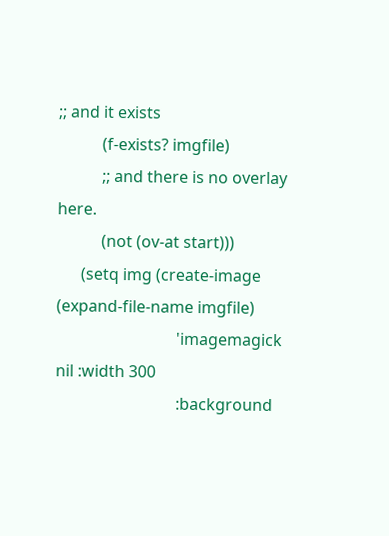;; and it exists
           (f-exists? imgfile)
           ;; and there is no overlay here.
           (not (ov-at start)))
      (setq img (create-image (expand-file-name imgfile)
                              'imagemagick nil :width 300
                              :background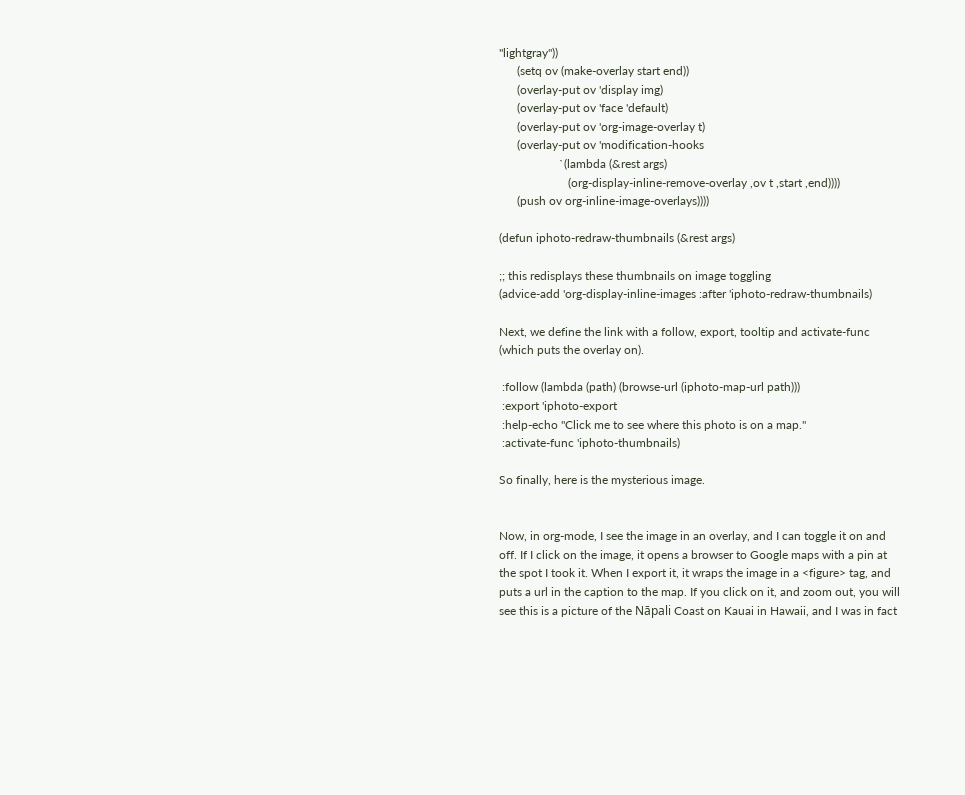"lightgray"))
      (setq ov (make-overlay start end))
      (overlay-put ov 'display img)
      (overlay-put ov 'face 'default)
      (overlay-put ov 'org-image-overlay t)
      (overlay-put ov 'modification-hooks
                    `(lambda (&rest args)
                       (org-display-inline-remove-overlay ,ov t ,start ,end))))
      (push ov org-inline-image-overlays))))

(defun iphoto-redraw-thumbnails (&rest args)

;; this redisplays these thumbnails on image toggling
(advice-add 'org-display-inline-images :after 'iphoto-redraw-thumbnails)

Next, we define the link with a follow, export, tooltip and activate-func (which puts the overlay on).

 :follow (lambda (path) (browse-url (iphoto-map-url path)))
 :export 'iphoto-export
 :help-echo "Click me to see where this photo is on a map."
 :activate-func 'iphoto-thumbnails)

So finally, here is the mysterious image.


Now, in org-mode, I see the image in an overlay, and I can toggle it on and off. If I click on the image, it opens a browser to Google maps with a pin at the spot I took it. When I export it, it wraps the image in a <figure> tag, and puts a url in the caption to the map. If you click on it, and zoom out, you will see this is a picture of the Nāpali Coast on Kauai in Hawaii, and I was in fact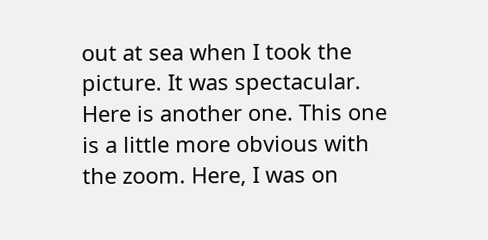out at sea when I took the picture. It was spectacular. Here is another one. This one is a little more obvious with the zoom. Here, I was on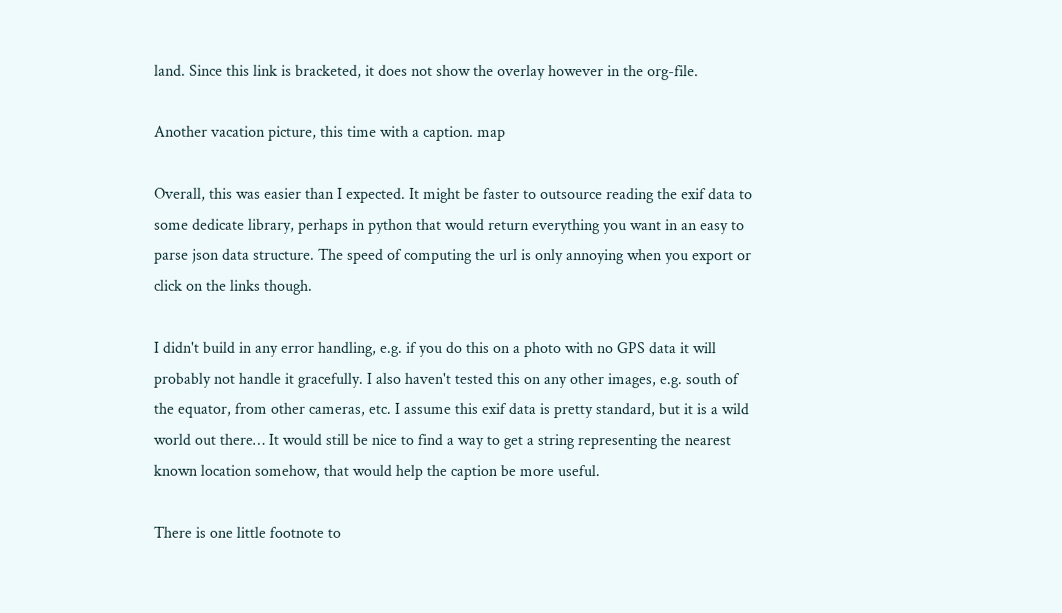land. Since this link is bracketed, it does not show the overlay however in the org-file.

Another vacation picture, this time with a caption. map

Overall, this was easier than I expected. It might be faster to outsource reading the exif data to some dedicate library, perhaps in python that would return everything you want in an easy to parse json data structure. The speed of computing the url is only annoying when you export or click on the links though.

I didn't build in any error handling, e.g. if you do this on a photo with no GPS data it will probably not handle it gracefully. I also haven't tested this on any other images, e.g. south of the equator, from other cameras, etc. I assume this exif data is pretty standard, but it is a wild world out there… It would still be nice to find a way to get a string representing the nearest known location somehow, that would help the caption be more useful.

There is one little footnote to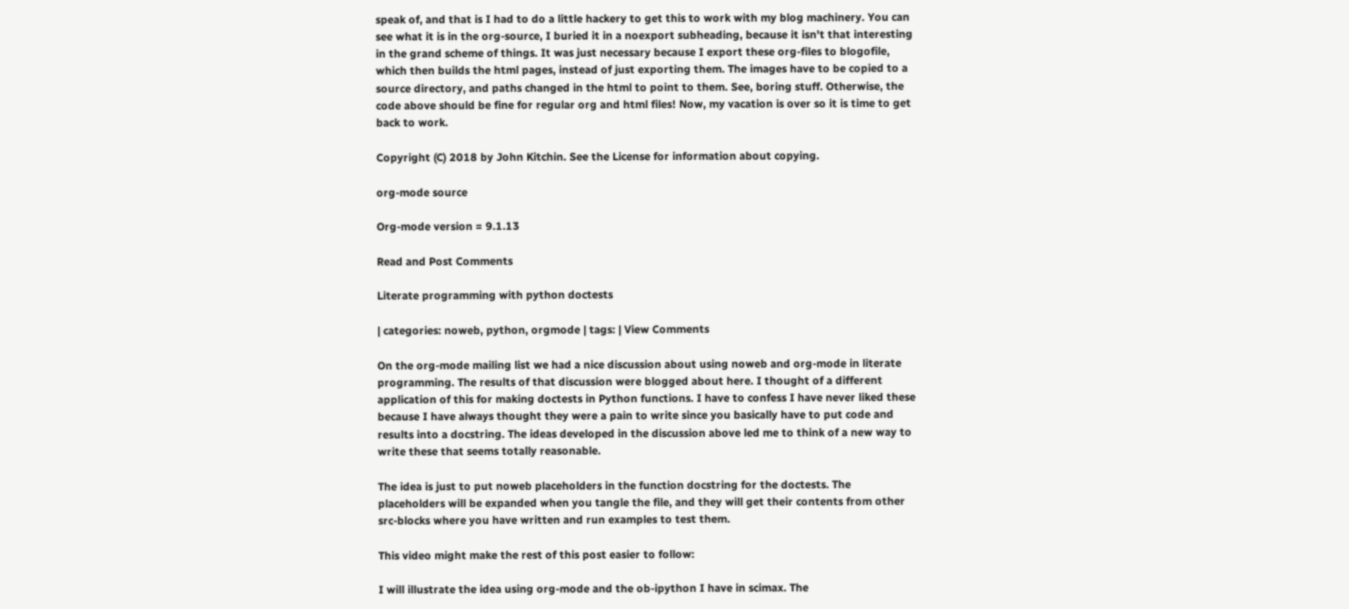speak of, and that is I had to do a little hackery to get this to work with my blog machinery. You can see what it is in the org-source, I buried it in a noexport subheading, because it isn't that interesting in the grand scheme of things. It was just necessary because I export these org-files to blogofile, which then builds the html pages, instead of just exporting them. The images have to be copied to a source directory, and paths changed in the html to point to them. See, boring stuff. Otherwise, the code above should be fine for regular org and html files! Now, my vacation is over so it is time to get back to work.

Copyright (C) 2018 by John Kitchin. See the License for information about copying.

org-mode source

Org-mode version = 9.1.13

Read and Post Comments

Literate programming with python doctests

| categories: noweb, python, orgmode | tags: | View Comments

On the org-mode mailing list we had a nice discussion about using noweb and org-mode in literate programming. The results of that discussion were blogged about here. I thought of a different application of this for making doctests in Python functions. I have to confess I have never liked these because I have always thought they were a pain to write since you basically have to put code and results into a docstring. The ideas developed in the discussion above led me to think of a new way to write these that seems totally reasonable.

The idea is just to put noweb placeholders in the function docstring for the doctests. The placeholders will be expanded when you tangle the file, and they will get their contents from other src-blocks where you have written and run examples to test them.

This video might make the rest of this post easier to follow:

I will illustrate the idea using org-mode and the ob-ipython I have in scimax. The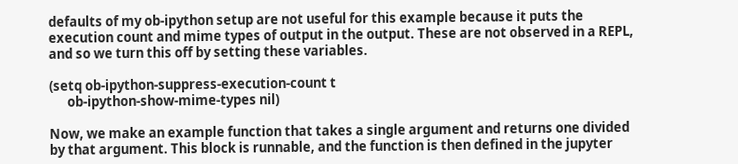defaults of my ob-ipython setup are not useful for this example because it puts the execution count and mime types of output in the output. These are not observed in a REPL, and so we turn this off by setting these variables.

(setq ob-ipython-suppress-execution-count t
      ob-ipython-show-mime-types nil)

Now, we make an example function that takes a single argument and returns one divided by that argument. This block is runnable, and the function is then defined in the jupyter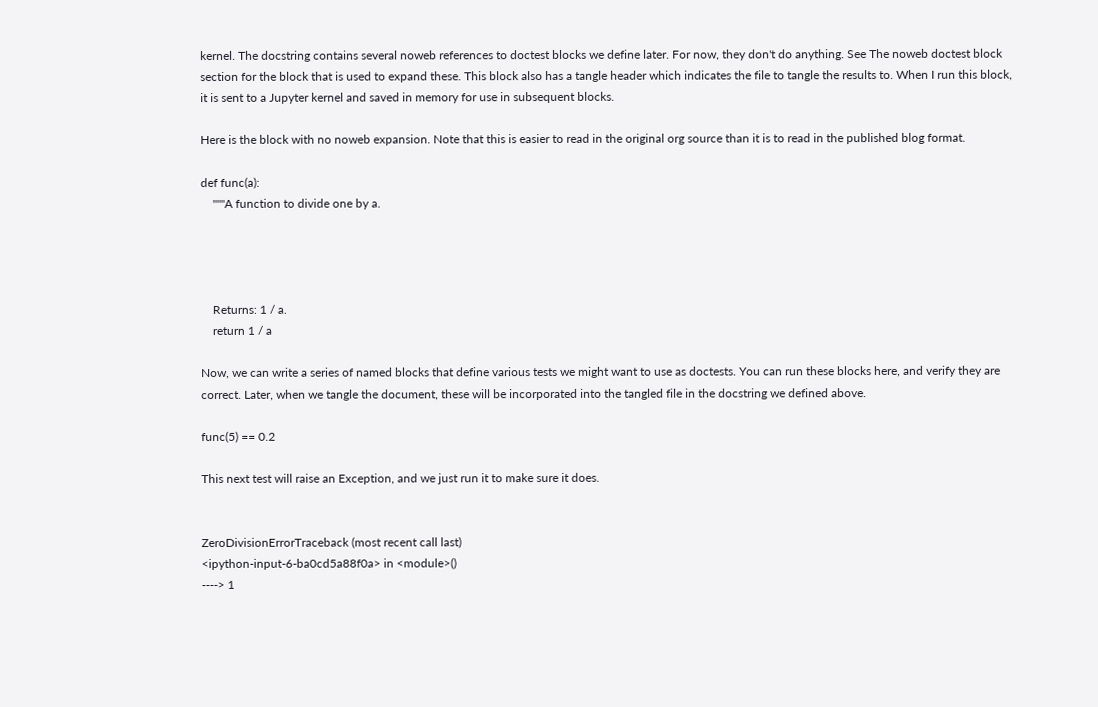kernel. The docstring contains several noweb references to doctest blocks we define later. For now, they don't do anything. See The noweb doctest block section for the block that is used to expand these. This block also has a tangle header which indicates the file to tangle the results to. When I run this block, it is sent to a Jupyter kernel and saved in memory for use in subsequent blocks.

Here is the block with no noweb expansion. Note that this is easier to read in the original org source than it is to read in the published blog format.

def func(a):
    """A function to divide one by a.




    Returns: 1 / a.
    return 1 / a

Now, we can write a series of named blocks that define various tests we might want to use as doctests. You can run these blocks here, and verify they are correct. Later, when we tangle the document, these will be incorporated into the tangled file in the docstring we defined above.

func(5) == 0.2

This next test will raise an Exception, and we just run it to make sure it does.


ZeroDivisionErrorTraceback (most recent call last)
<ipython-input-6-ba0cd5a88f0a> in <module>()
----> 1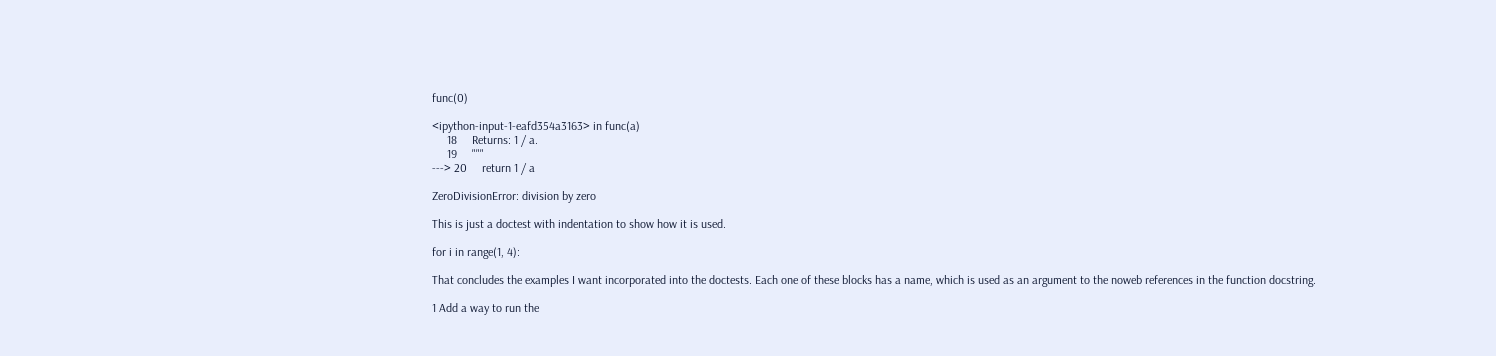func(0)

<ipython-input-1-eafd354a3163> in func(a)
     18     Returns: 1 / a.
     19     """
---> 20     return 1 / a

ZeroDivisionError: division by zero

This is just a doctest with indentation to show how it is used.

for i in range(1, 4):

That concludes the examples I want incorporated into the doctests. Each one of these blocks has a name, which is used as an argument to the noweb references in the function docstring.

1 Add a way to run the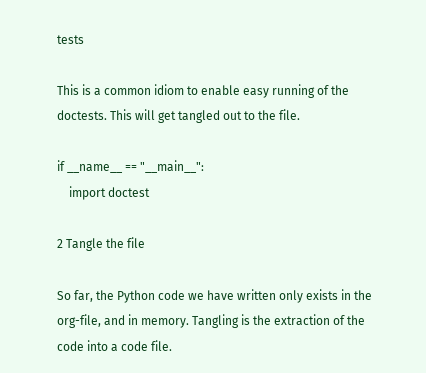tests

This is a common idiom to enable easy running of the doctests. This will get tangled out to the file.

if __name__ == "__main__":
    import doctest

2 Tangle the file

So far, the Python code we have written only exists in the org-file, and in memory. Tangling is the extraction of the code into a code file.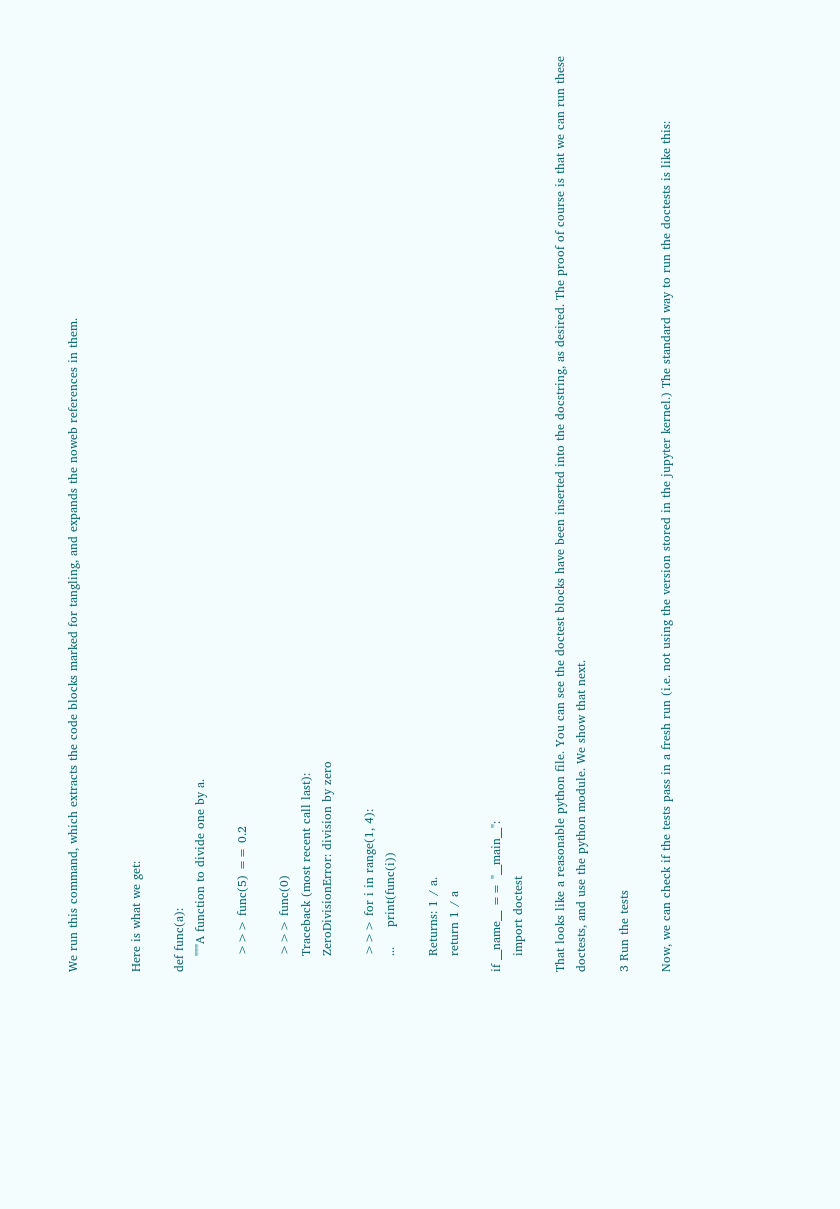We run this command, which extracts the code blocks marked for tangling, and expands the noweb references in them.


Here is what we get:

def func(a):
    """A function to divide one by a.

    >>> func(5) == 0.2

    >>> func(0)
    Traceback (most recent call last):
    ZeroDivisionError: division by zero

    >>> for i in range(1, 4):
    ...     print(func(i))

    Returns: 1 / a.
    return 1 / a

if __name__ == "__main__":
    import doctest

That looks like a reasonable python file. You can see the doctest blocks have been inserted into the docstring, as desired. The proof of course is that we can run these doctests, and use the python module. We show that next.

3 Run the tests

Now, we can check if the tests pass in a fresh run (i.e. not using the version stored in the jupyter kernel.) The standard way to run the doctests is like this: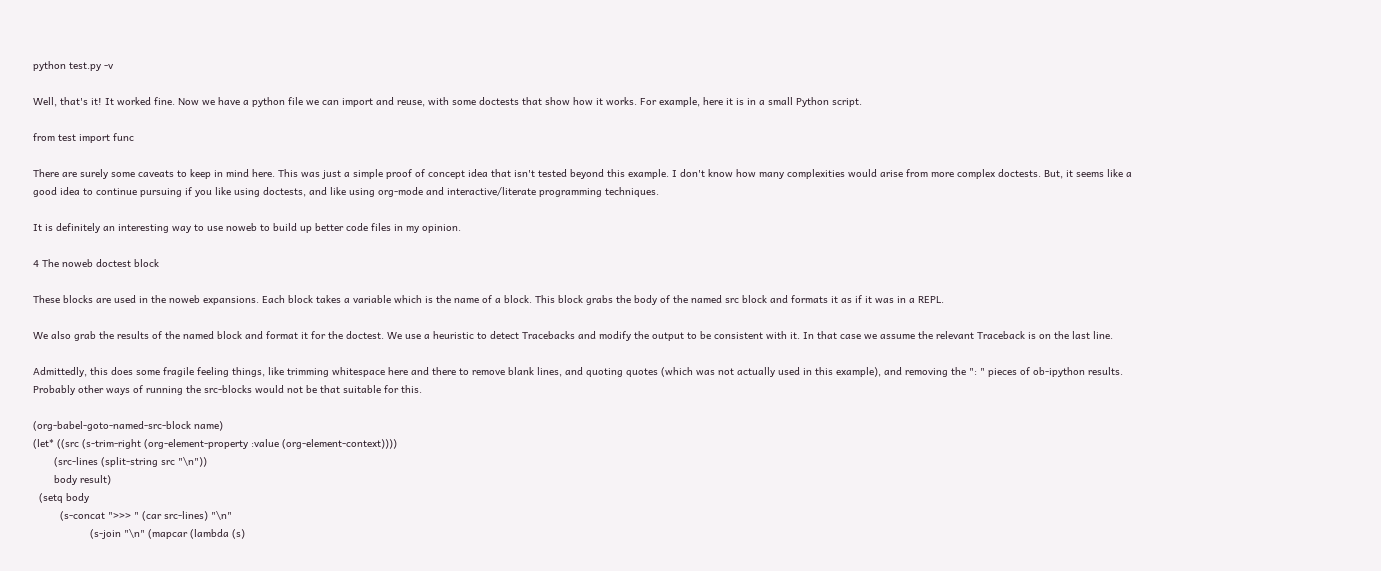python test.py -v

Well, that's it! It worked fine. Now we have a python file we can import and reuse, with some doctests that show how it works. For example, here it is in a small Python script.

from test import func

There are surely some caveats to keep in mind here. This was just a simple proof of concept idea that isn't tested beyond this example. I don't know how many complexities would arise from more complex doctests. But, it seems like a good idea to continue pursuing if you like using doctests, and like using org-mode and interactive/literate programming techniques.

It is definitely an interesting way to use noweb to build up better code files in my opinion.

4 The noweb doctest block

These blocks are used in the noweb expansions. Each block takes a variable which is the name of a block. This block grabs the body of the named src block and formats it as if it was in a REPL.

We also grab the results of the named block and format it for the doctest. We use a heuristic to detect Tracebacks and modify the output to be consistent with it. In that case we assume the relevant Traceback is on the last line.

Admittedly, this does some fragile feeling things, like trimming whitespace here and there to remove blank lines, and quoting quotes (which was not actually used in this example), and removing the ": " pieces of ob-ipython results. Probably other ways of running the src-blocks would not be that suitable for this.

(org-babel-goto-named-src-block name)
(let* ((src (s-trim-right (org-element-property :value (org-element-context))))
       (src-lines (split-string src "\n"))
       body result)
  (setq body
         (s-concat ">>> " (car src-lines) "\n"
                   (s-join "\n" (mapcar (lambda (s)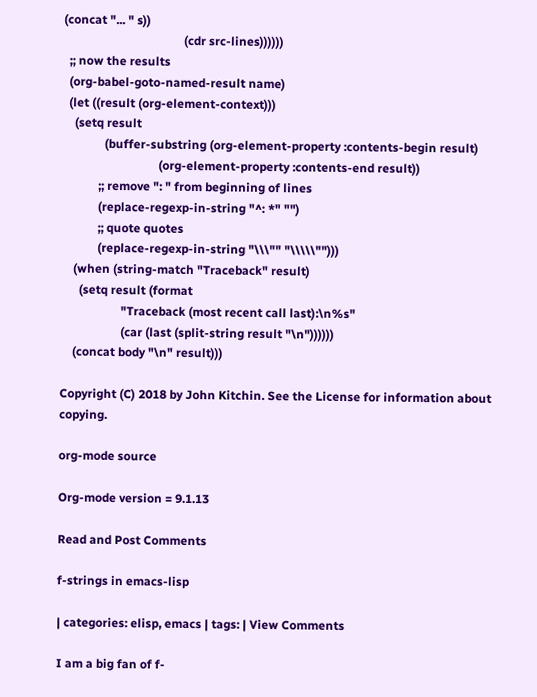(concat "... " s))
                                        (cdr src-lines))))))
  ;; now the results
  (org-babel-goto-named-result name)
  (let ((result (org-element-context)))
    (setq result
              (buffer-substring (org-element-property :contents-begin result)
                                (org-element-property :contents-end result))
            ;; remove ": " from beginning of lines
            (replace-regexp-in-string "^: *" "")
            ;; quote quotes
            (replace-regexp-in-string "\\\"" "\\\\\"")))
    (when (string-match "Traceback" result)
      (setq result (format
                    "Traceback (most recent call last):\n%s"
                    (car (last (split-string result "\n"))))))
    (concat body "\n" result)))

Copyright (C) 2018 by John Kitchin. See the License for information about copying.

org-mode source

Org-mode version = 9.1.13

Read and Post Comments

f-strings in emacs-lisp

| categories: elisp, emacs | tags: | View Comments

I am a big fan of f-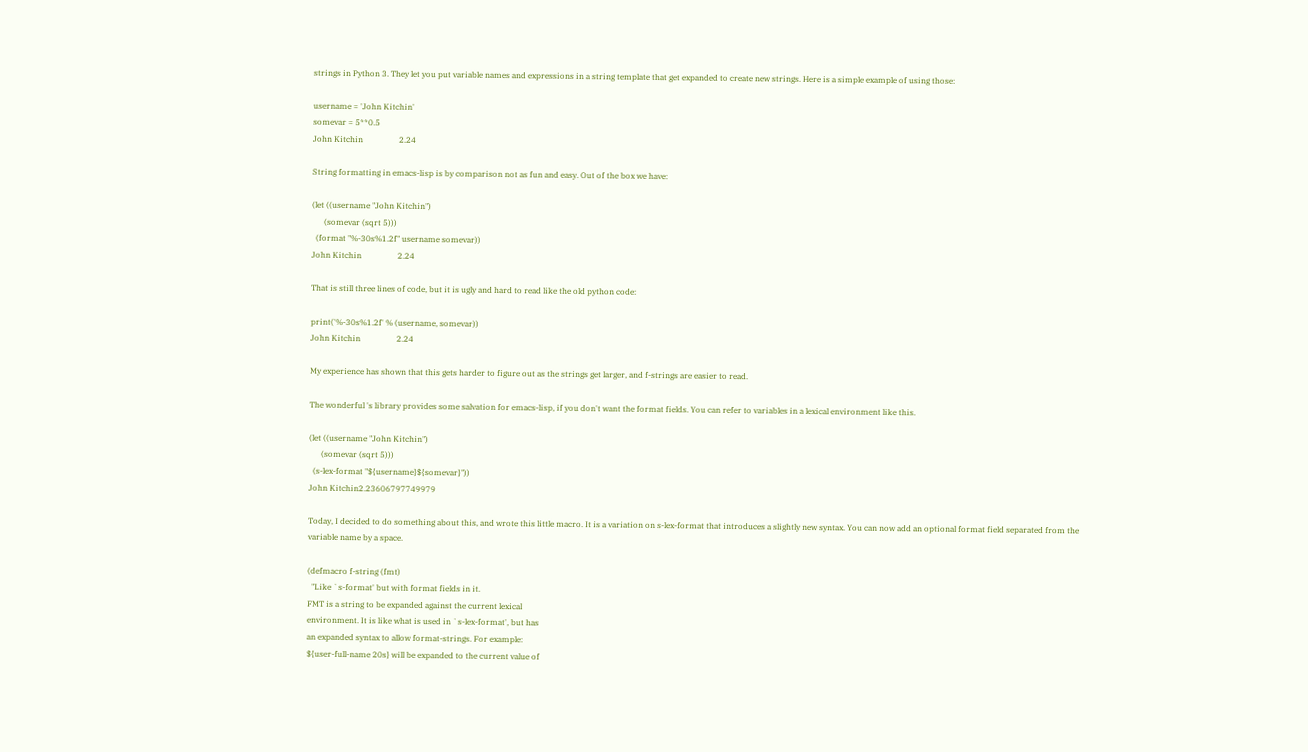strings in Python 3. They let you put variable names and expressions in a string template that get expanded to create new strings. Here is a simple example of using those:

username = 'John Kitchin'
somevar = 5**0.5
John Kitchin                  2.24

String formatting in emacs-lisp is by comparison not as fun and easy. Out of the box we have:

(let ((username "John Kitchin")
      (somevar (sqrt 5)))
  (format "%-30s%1.2f" username somevar))
John Kitchin                  2.24

That is still three lines of code, but it is ugly and hard to read like the old python code:

print('%-30s%1.2f' % (username, somevar))
John Kitchin                  2.24

My experience has shown that this gets harder to figure out as the strings get larger, and f-strings are easier to read.

The wonderful 's library provides some salvation for emacs-lisp, if you don't want the format fields. You can refer to variables in a lexical environment like this.

(let ((username "John Kitchin")
      (somevar (sqrt 5)))
  (s-lex-format "${username}${somevar}"))
John Kitchin2.23606797749979

Today, I decided to do something about this, and wrote this little macro. It is a variation on s-lex-format that introduces a slightly new syntax. You can now add an optional format field separated from the variable name by a space.

(defmacro f-string (fmt)
  "Like `s-format' but with format fields in it.
FMT is a string to be expanded against the current lexical
environment. It is like what is used in `s-lex-format', but has
an expanded syntax to allow format-strings. For example:
${user-full-name 20s} will be expanded to the current value of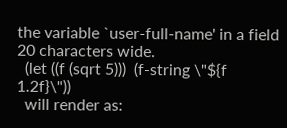the variable `user-full-name' in a field 20 characters wide.
  (let ((f (sqrt 5)))  (f-string \"${f 1.2f}\"))
  will render as: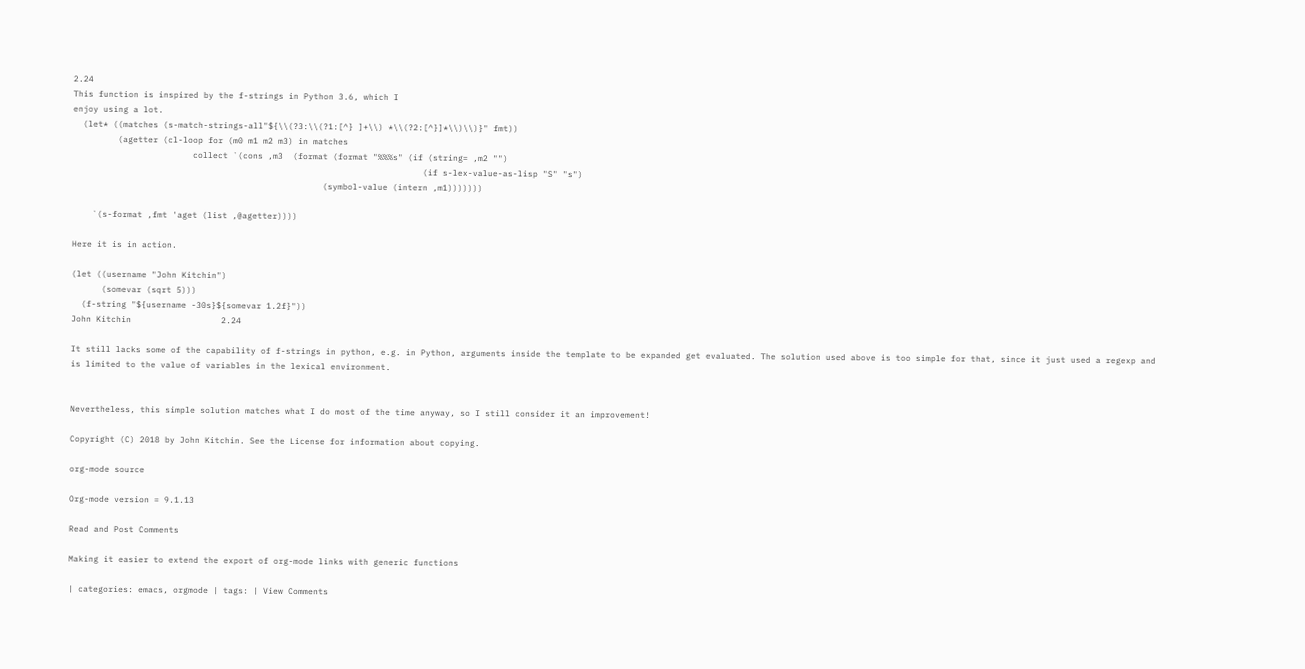2.24
This function is inspired by the f-strings in Python 3.6, which I
enjoy using a lot.
  (let* ((matches (s-match-strings-all"${\\(?3:\\(?1:[^} ]+\\) *\\(?2:[^}]*\\)\\)}" fmt))
         (agetter (cl-loop for (m0 m1 m2 m3) in matches
                        collect `(cons ,m3  (format (format "%%%s" (if (string= ,m2 "")
                                                                      (if s-lex-value-as-lisp "S" "s")
                                                  (symbol-value (intern ,m1)))))))

    `(s-format ,fmt 'aget (list ,@agetter))))

Here it is in action.

(let ((username "John Kitchin")
      (somevar (sqrt 5)))
  (f-string "${username -30s}${somevar 1.2f}"))
John Kitchin                  2.24

It still lacks some of the capability of f-strings in python, e.g. in Python, arguments inside the template to be expanded get evaluated. The solution used above is too simple for that, since it just used a regexp and is limited to the value of variables in the lexical environment.


Nevertheless, this simple solution matches what I do most of the time anyway, so I still consider it an improvement!

Copyright (C) 2018 by John Kitchin. See the License for information about copying.

org-mode source

Org-mode version = 9.1.13

Read and Post Comments

Making it easier to extend the export of org-mode links with generic functions

| categories: emacs, orgmode | tags: | View Comments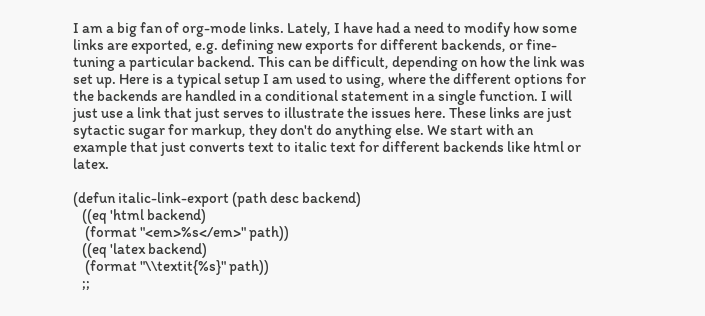I am a big fan of org-mode links. Lately, I have had a need to modify how some links are exported, e.g. defining new exports for different backends, or fine-tuning a particular backend. This can be difficult, depending on how the link was set up. Here is a typical setup I am used to using, where the different options for the backends are handled in a conditional statement in a single function. I will just use a link that just serves to illustrate the issues here. These links are just sytactic sugar for markup, they don't do anything else. We start with an example that just converts text to italic text for different backends like html or latex.

(defun italic-link-export (path desc backend)
   ((eq 'html backend)
    (format "<em>%s</em>" path))
   ((eq 'latex backend)
    (format "\\textit{%s}" path))
   ;;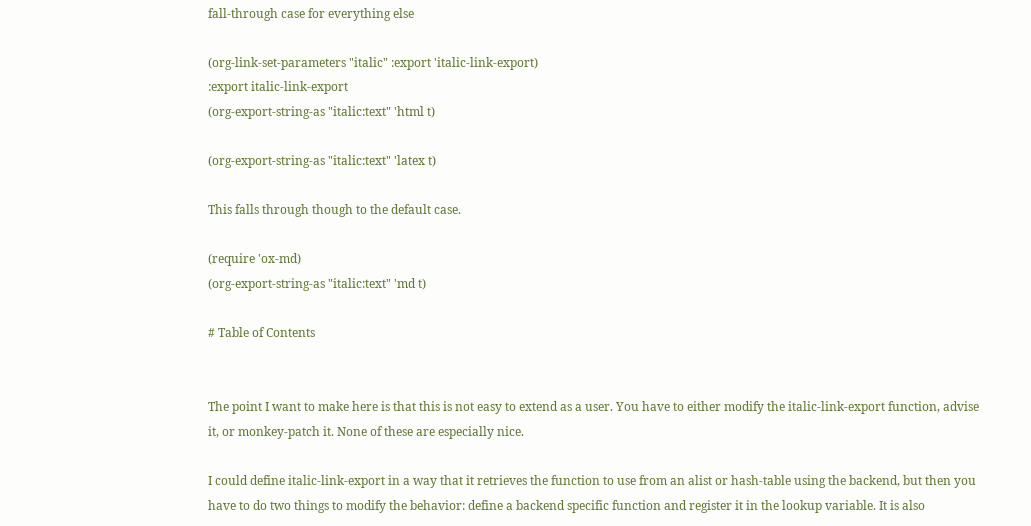fall-through case for everything else

(org-link-set-parameters "italic" :export 'italic-link-export)
:export italic-link-export
(org-export-string-as "italic:text" 'html t)

(org-export-string-as "italic:text" 'latex t)

This falls through though to the default case.

(require 'ox-md)
(org-export-string-as "italic:text" 'md t)

# Table of Contents


The point I want to make here is that this is not easy to extend as a user. You have to either modify the italic-link-export function, advise it, or monkey-patch it. None of these are especially nice.

I could define italic-link-export in a way that it retrieves the function to use from an alist or hash-table using the backend, but then you have to do two things to modify the behavior: define a backend specific function and register it in the lookup variable. It is also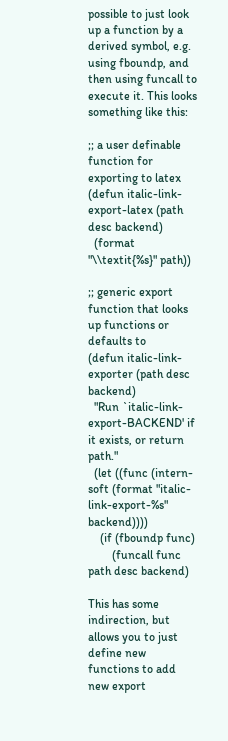possible to just look up a function by a derived symbol, e.g. using fboundp, and then using funcall to execute it. This looks something like this:

;; a user definable function for exporting to latex
(defun italic-link-export-latex (path desc backend)
  (format "\\textit{%s}" path))

;; generic export function that looks up functions or defaults to
(defun italic-link-exporter (path desc backend)
  "Run `italic-link-export-BACKEND' if it exists, or return path."
  (let ((func (intern-soft (format "italic-link-export-%s" backend))))
    (if (fboundp func)
        (funcall func path desc backend)

This has some indirection, but allows you to just define new functions to add new export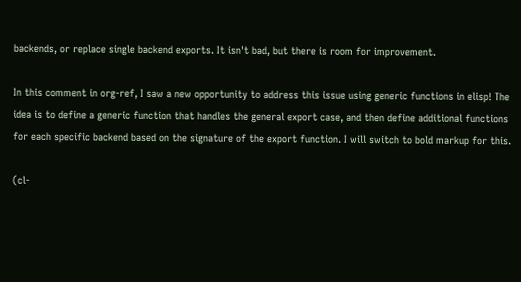backends, or replace single backend exports. It isn't bad, but there is room for improvement.

In this comment in org-ref, I saw a new opportunity to address this issue using generic functions in elisp! The idea is to define a generic function that handles the general export case, and then define additional functions for each specific backend based on the signature of the export function. I will switch to bold markup for this.

(cl-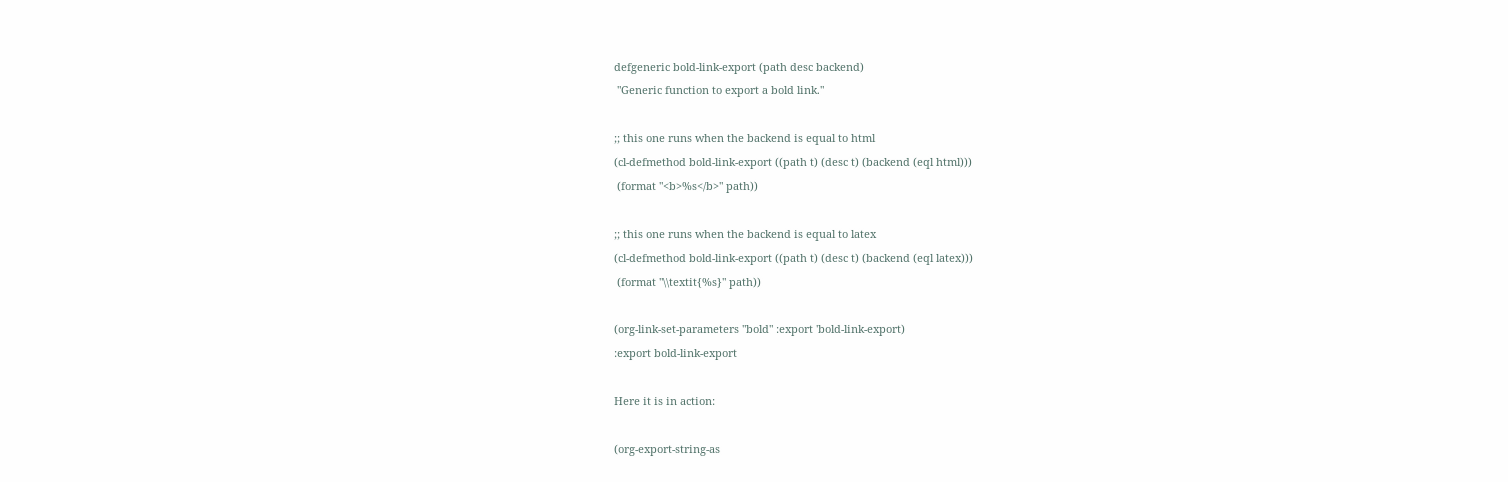defgeneric bold-link-export (path desc backend)
 "Generic function to export a bold link."

;; this one runs when the backend is equal to html
(cl-defmethod bold-link-export ((path t) (desc t) (backend (eql html)))
 (format "<b>%s</b>" path))

;; this one runs when the backend is equal to latex
(cl-defmethod bold-link-export ((path t) (desc t) (backend (eql latex)))
 (format "\\textit{%s}" path))

(org-link-set-parameters "bold" :export 'bold-link-export)
:export bold-link-export

Here it is in action:

(org-export-string-as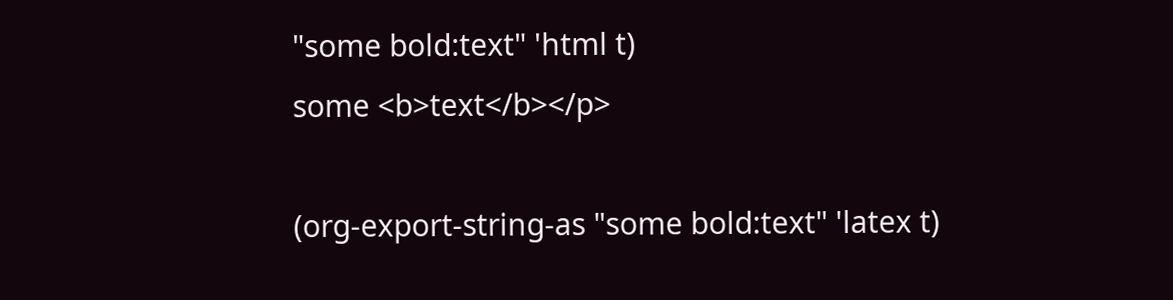"some bold:text" 'html t)
some <b>text</b></p>

(org-export-string-as "some bold:text" 'latex t)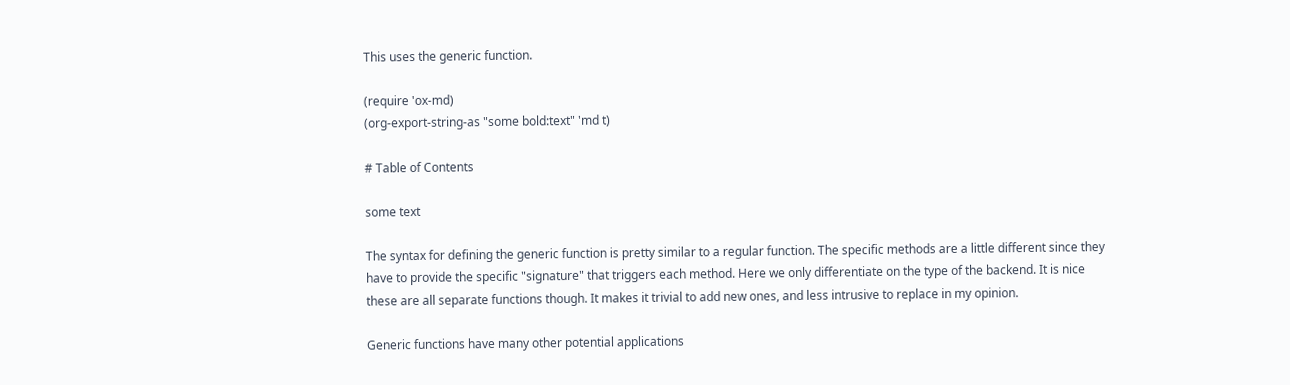This uses the generic function.

(require 'ox-md)
(org-export-string-as "some bold:text" 'md t)

# Table of Contents

some text

The syntax for defining the generic function is pretty similar to a regular function. The specific methods are a little different since they have to provide the specific "signature" that triggers each method. Here we only differentiate on the type of the backend. It is nice these are all separate functions though. It makes it trivial to add new ones, and less intrusive to replace in my opinion.

Generic functions have many other potential applications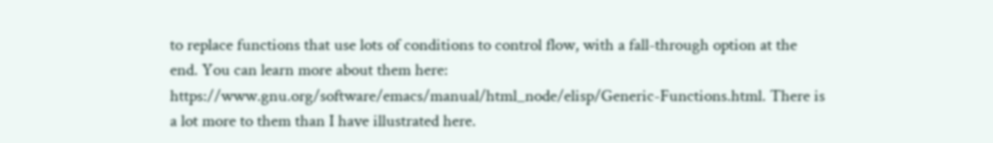to replace functions that use lots of conditions to control flow, with a fall-through option at the end. You can learn more about them here: https://www.gnu.org/software/emacs/manual/html_node/elisp/Generic-Functions.html. There is a lot more to them than I have illustrated here.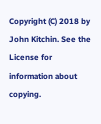Copyright (C) 2018 by John Kitchin. See the License for information about copying.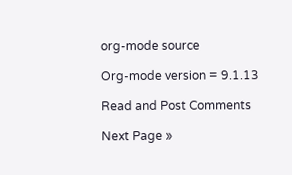org-mode source

Org-mode version = 9.1.13

Read and Post Comments

Next Page »